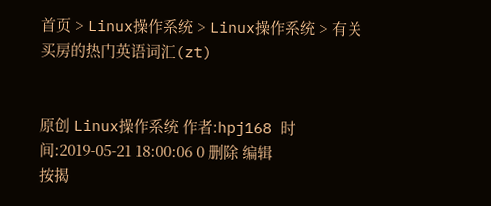首页 > Linux操作系统 > Linux操作系统 > 有关买房的热门英语词汇(zt)


原创 Linux操作系统 作者:hpj168 时间:2019-05-21 18:00:06 0 删除 编辑
按揭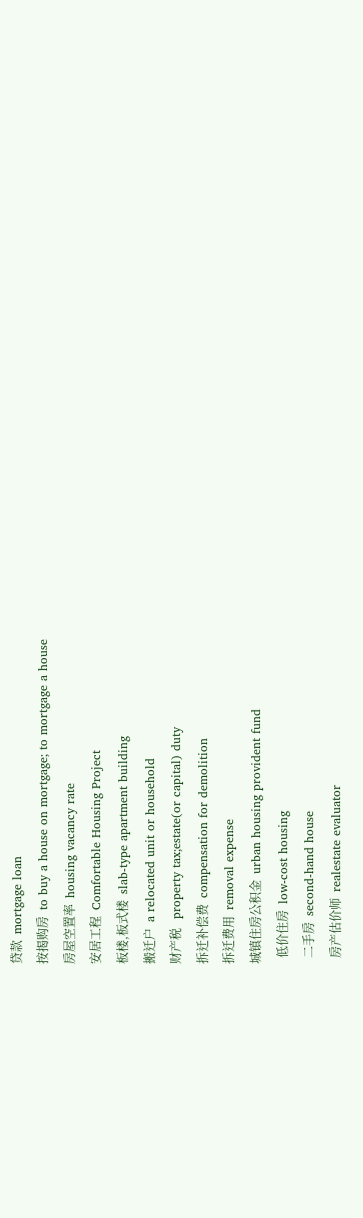贷款  mortgage loan
按揭购房  to buy a house on mortgage; to mortgage a house
房屋空置率  housing vacancy rate
安居工程  Comfortable Housing Project
板楼,板式楼  slab-type apartment building
搬迁户  a relocated unit or household
财产税   property tax;estate(or capital) duty
拆迁补偿费  compensation for demolition
拆迁费用  removal expense
城镇住房公积金  urban housing provident fund
  低价住房  low-cost housing
  二手房  second-hand house
  房产估价师  realestate evaluator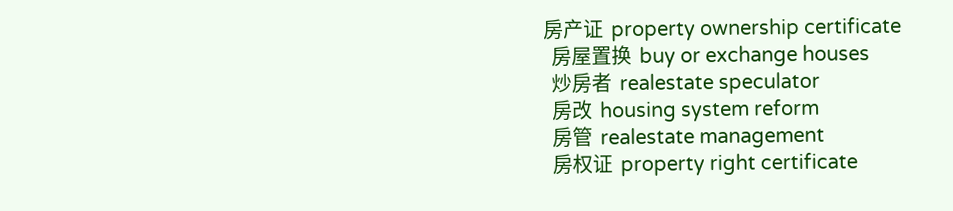房产证  property ownership certificate
  房屋置换  buy or exchange houses
  炒房者  realestate speculator
  房改  housing system reform
  房管  realestate management
  房权证  property right certificate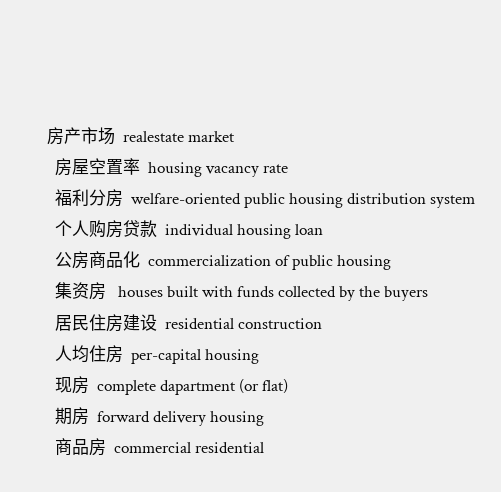房产市场  realestate market
  房屋空置率  housing vacancy rate
  福利分房  welfare-oriented public housing distribution system
  个人购房贷款  individual housing loan
  公房商品化  commercialization of public housing
  集资房   houses built with funds collected by the buyers
  居民住房建设  residential construction
  人均住房  per-capital housing
  现房  complete dapartment (or flat)
  期房  forward delivery housing
  商品房  commercial residential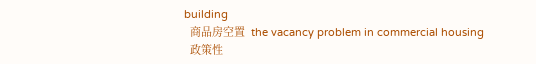building
  商品房空置  the vacancy problem in commercial housing
  政策性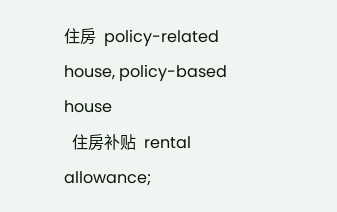住房  policy-related house, policy-based house
  住房补贴  rental allowance;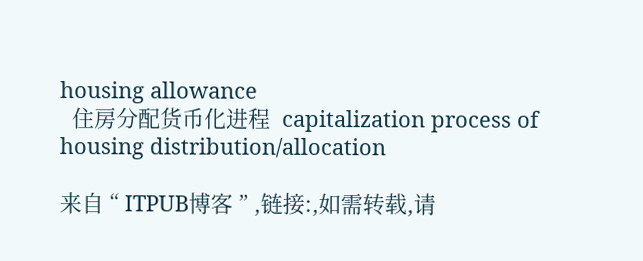housing allowance
  住房分配货币化进程  capitalization process of housing distribution/allocation

来自 “ ITPUB博客 ” ,链接:,如需转载,请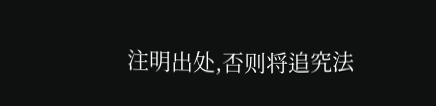注明出处,否则将追究法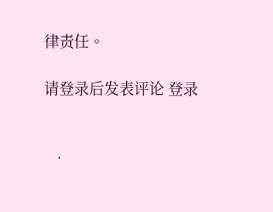律责任。

请登录后发表评论 登录


  •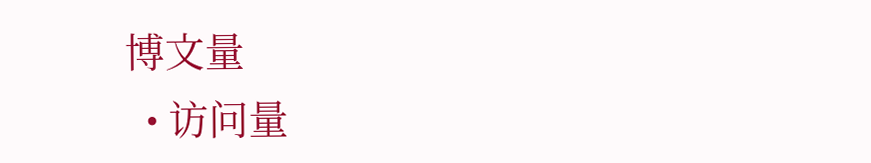博文量
  • 访问量